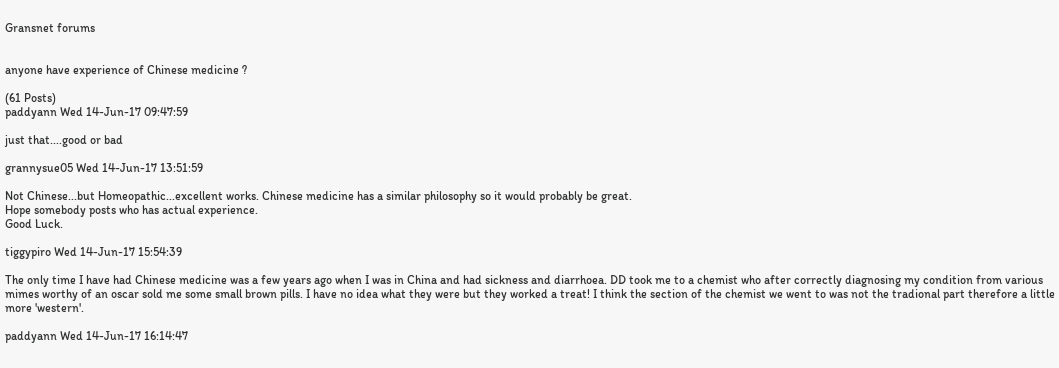Gransnet forums


anyone have experience of Chinese medicine ?

(61 Posts)
paddyann Wed 14-Jun-17 09:47:59

just that....good or bad

grannysue05 Wed 14-Jun-17 13:51:59

Not Chinese...but Homeopathic...excellent works. Chinese medicine has a similar philosophy so it would probably be great.
Hope somebody posts who has actual experience.
Good Luck.

tiggypiro Wed 14-Jun-17 15:54:39

The only time I have had Chinese medicine was a few years ago when I was in China and had sickness and diarrhoea. DD took me to a chemist who after correctly diagnosing my condition from various mimes worthy of an oscar sold me some small brown pills. I have no idea what they were but they worked a treat! I think the section of the chemist we went to was not the tradional part therefore a little more 'western'.

paddyann Wed 14-Jun-17 16:14:47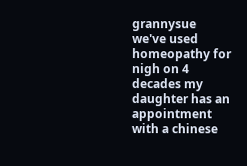grannysue we've used homeopathy for nigh on 4 decades my daughter has an appointment with a chinese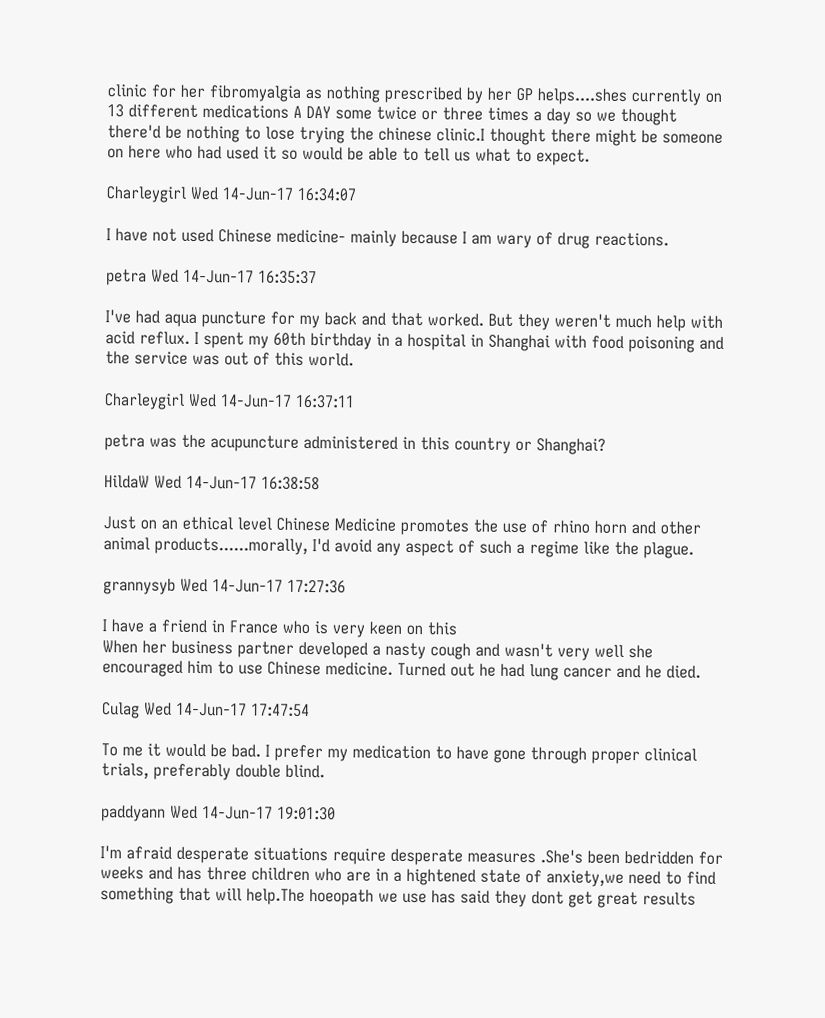clinic for her fibromyalgia as nothing prescribed by her GP helps....shes currently on 13 different medications A DAY some twice or three times a day so we thought there'd be nothing to lose trying the chinese clinic.I thought there might be someone on here who had used it so would be able to tell us what to expect.

Charleygirl Wed 14-Jun-17 16:34:07

I have not used Chinese medicine- mainly because I am wary of drug reactions.

petra Wed 14-Jun-17 16:35:37

I've had aqua puncture for my back and that worked. But they weren't much help with acid reflux. I spent my 60th birthday in a hospital in Shanghai with food poisoning and the service was out of this world.

Charleygirl Wed 14-Jun-17 16:37:11

petra was the acupuncture administered in this country or Shanghai?

HildaW Wed 14-Jun-17 16:38:58

Just on an ethical level Chinese Medicine promotes the use of rhino horn and other animal products......morally, I'd avoid any aspect of such a regime like the plague.

grannysyb Wed 14-Jun-17 17:27:36

I have a friend in France who is very keen on this
When her business partner developed a nasty cough and wasn't very well she encouraged him to use Chinese medicine. Turned out he had lung cancer and he died.

Culag Wed 14-Jun-17 17:47:54

To me it would be bad. I prefer my medication to have gone through proper clinical trials, preferably double blind.

paddyann Wed 14-Jun-17 19:01:30

I'm afraid desperate situations require desperate measures .She's been bedridden for weeks and has three children who are in a hightened state of anxiety,we need to find something that will help.The hoeopath we use has said they dont get great results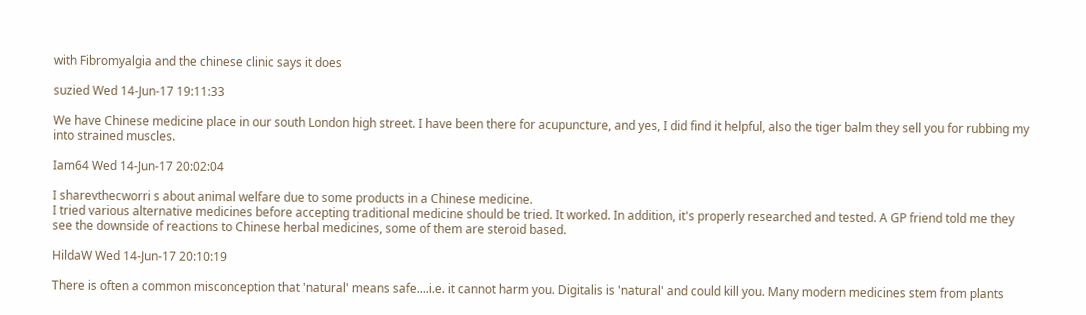with Fibromyalgia and the chinese clinic says it does

suzied Wed 14-Jun-17 19:11:33

We have Chinese medicine place in our south London high street. I have been there for acupuncture, and yes, I did find it helpful, also the tiger balm they sell you for rubbing my into strained muscles.

Iam64 Wed 14-Jun-17 20:02:04

I sharevthecworri s about animal welfare due to some products in a Chinese medicine.
I tried various alternative medicines before accepting traditional medicine should be tried. It worked. In addition, it's properly researched and tested. A GP friend told me they see the downside of reactions to Chinese herbal medicines, some of them are steroid based.

HildaW Wed 14-Jun-17 20:10:19

There is often a common misconception that 'natural' means safe....i.e. it cannot harm you. Digitalis is 'natural' and could kill you. Many modern medicines stem from plants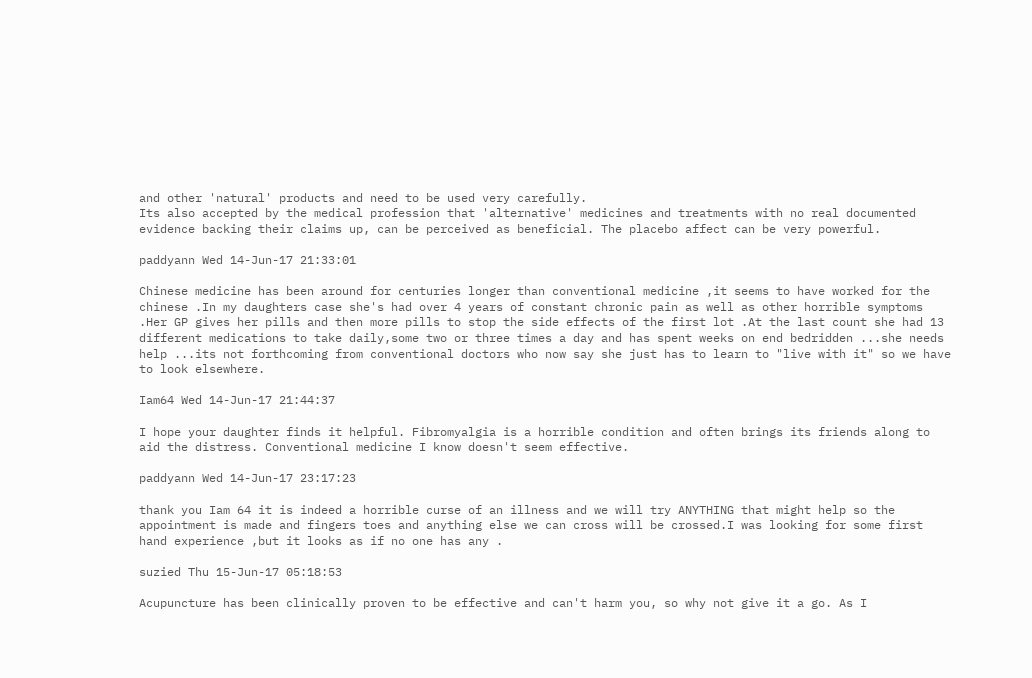and other 'natural' products and need to be used very carefully.
Its also accepted by the medical profession that 'alternative' medicines and treatments with no real documented evidence backing their claims up, can be perceived as beneficial. The placebo affect can be very powerful.

paddyann Wed 14-Jun-17 21:33:01

Chinese medicine has been around for centuries longer than conventional medicine ,it seems to have worked for the chinese .In my daughters case she's had over 4 years of constant chronic pain as well as other horrible symptoms .Her GP gives her pills and then more pills to stop the side effects of the first lot .At the last count she had 13 different medications to take daily,some two or three times a day and has spent weeks on end bedridden ...she needs help ...its not forthcoming from conventional doctors who now say she just has to learn to "live with it" so we have to look elsewhere.

Iam64 Wed 14-Jun-17 21:44:37

I hope your daughter finds it helpful. Fibromyalgia is a horrible condition and often brings its friends along to aid the distress. Conventional medicine I know doesn't seem effective.

paddyann Wed 14-Jun-17 23:17:23

thank you Iam 64 it is indeed a horrible curse of an illness and we will try ANYTHING that might help so the appointment is made and fingers toes and anything else we can cross will be crossed.I was looking for some first hand experience ,but it looks as if no one has any .

suzied Thu 15-Jun-17 05:18:53

Acupuncture has been clinically proven to be effective and can't harm you, so why not give it a go. As I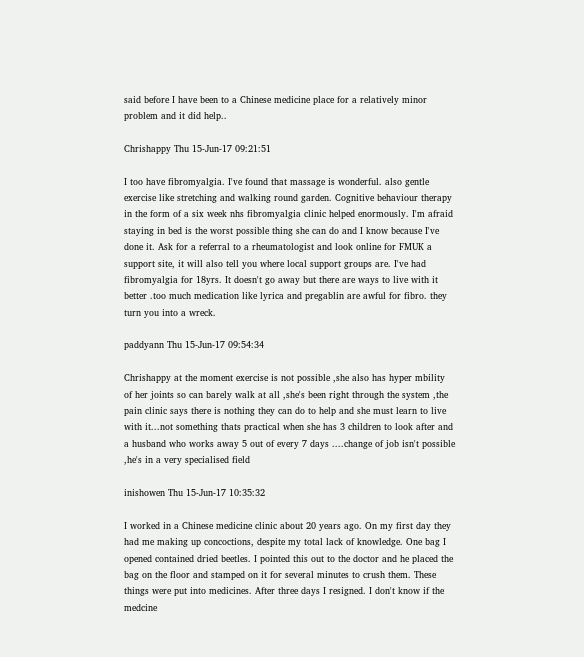said before I have been to a Chinese medicine place for a relatively minor problem and it did help..

Chrishappy Thu 15-Jun-17 09:21:51

I too have fibromyalgia. I've found that massage is wonderful. also gentle exercise like stretching and walking round garden. Cognitive behaviour therapy in the form of a six week nhs fibromyalgia clinic helped enormously. I'm afraid staying in bed is the worst possible thing she can do and I know because I've done it. Ask for a referral to a rheumatologist and look online for FMUK a support site, it will also tell you where local support groups are. I've had fibromyalgia for 18yrs. It doesn't go away but there are ways to live with it better .too much medication like lyrica and pregablin are awful for fibro. they turn you into a wreck.

paddyann Thu 15-Jun-17 09:54:34

Chrishappy at the moment exercise is not possible ,she also has hyper mbility of her joints so can barely walk at all ,she's been right through the system ,the pain clinic says there is nothing they can do to help and she must learn to live with it...not something thats practical when she has 3 children to look after and a husband who works away 5 out of every 7 days ....change of job isn't possible ,he's in a very specialised field

inishowen Thu 15-Jun-17 10:35:32

I worked in a Chinese medicine clinic about 20 years ago. On my first day they had me making up concoctions, despite my total lack of knowledge. One bag I opened contained dried beetles. I pointed this out to the doctor and he placed the bag on the floor and stamped on it for several minutes to crush them. These things were put into medicines. After three days I resigned. I don't know if the medcine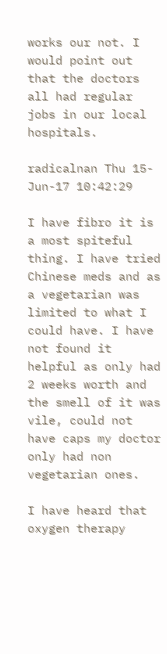works our not. I would point out that the doctors all had regular jobs in our local hospitals.

radicalnan Thu 15-Jun-17 10:42:29

I have fibro it is a most spiteful thing. I have tried Chinese meds and as a vegetarian was limited to what I could have. I have not found it helpful as only had 2 weeks worth and the smell of it was vile, could not have caps my doctor only had non vegetarian ones.

I have heard that oxygen therapy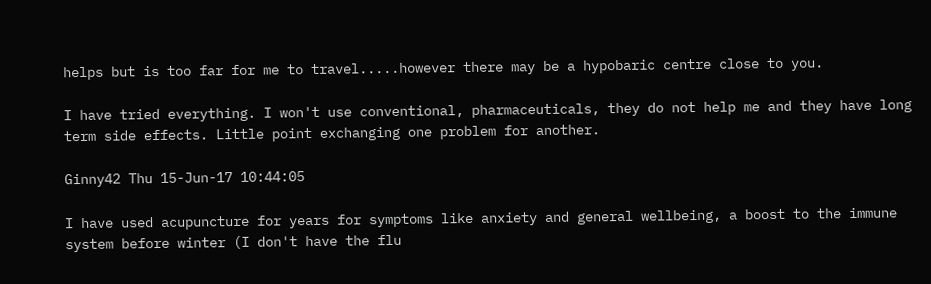helps but is too far for me to travel.....however there may be a hypobaric centre close to you.

I have tried everything. I won't use conventional, pharmaceuticals, they do not help me and they have long term side effects. Little point exchanging one problem for another.

Ginny42 Thu 15-Jun-17 10:44:05

I have used acupuncture for years for symptoms like anxiety and general wellbeing, a boost to the immune system before winter (I don't have the flu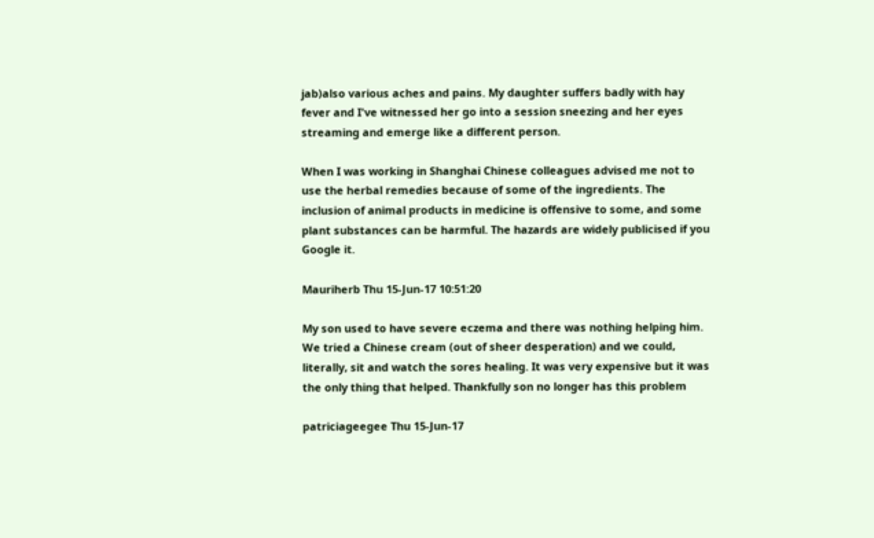jab)also various aches and pains. My daughter suffers badly with hay fever and I've witnessed her go into a session sneezing and her eyes streaming and emerge like a different person.

When I was working in Shanghai Chinese colleagues advised me not to use the herbal remedies because of some of the ingredients. The inclusion of animal products in medicine is offensive to some, and some plant substances can be harmful. The hazards are widely publicised if you Google it.

Mauriherb Thu 15-Jun-17 10:51:20

My son used to have severe eczema and there was nothing helping him. We tried a Chinese cream (out of sheer desperation) and we could, literally, sit and watch the sores healing. It was very expensive but it was the only thing that helped. Thankfully son no longer has this problem

patriciageegee Thu 15-Jun-17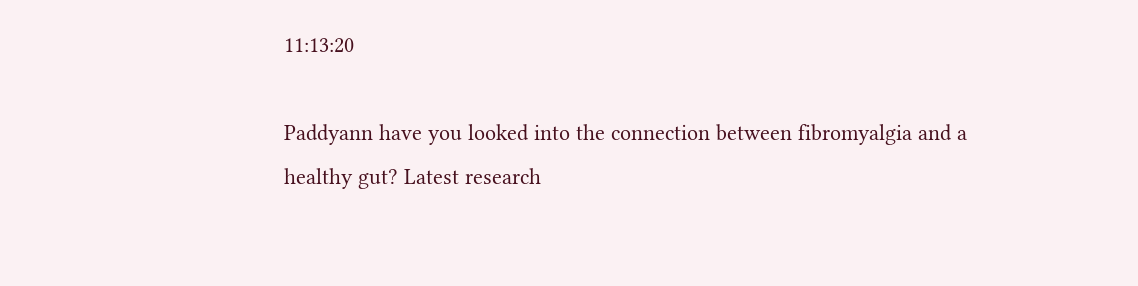11:13:20

Paddyann have you looked into the connection between fibromyalgia and a healthy gut? Latest research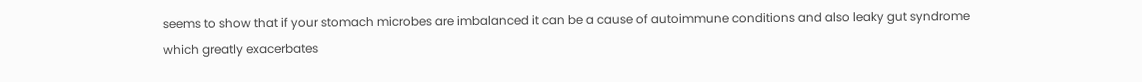seems to show that if your stomach microbes are imbalanced it can be a cause of autoimmune conditions and also leaky gut syndrome which greatly exacerbates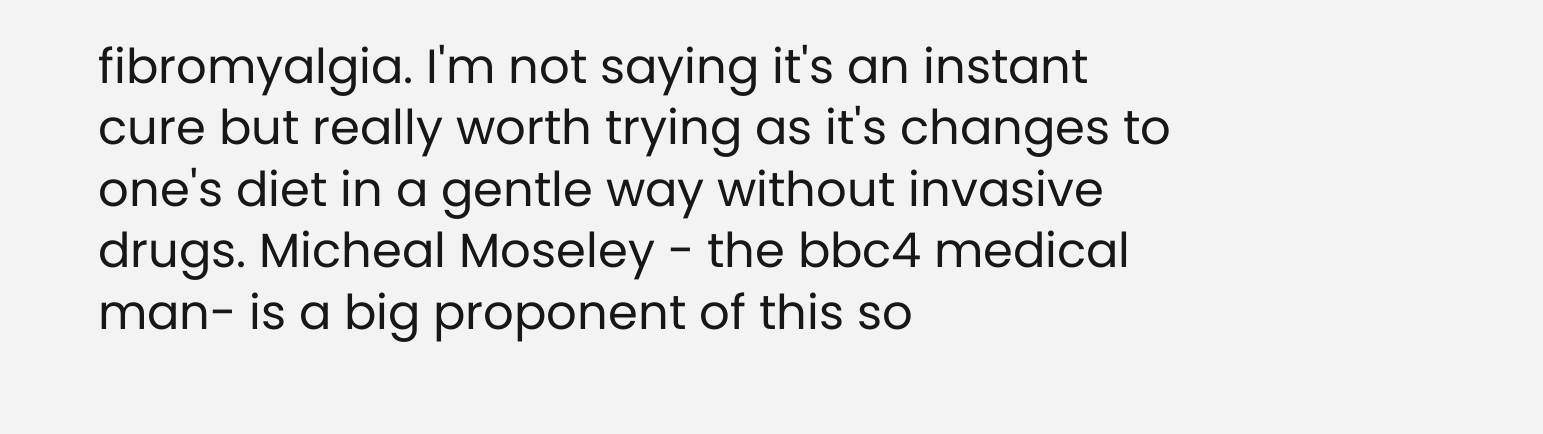fibromyalgia. I'm not saying it's an instant cure but really worth trying as it's changes to one's diet in a gentle way without invasive drugs. Micheal Moseley - the bbc4 medical man- is a big proponent of this so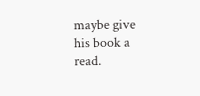maybe give his book a read.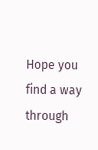Hope you find a way through